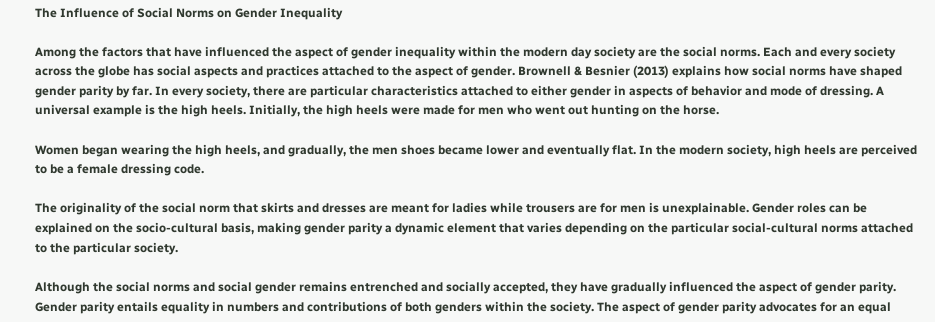The Influence of Social Norms on Gender Inequality

Among the factors that have influenced the aspect of gender inequality within the modern day society are the social norms. Each and every society across the globe has social aspects and practices attached to the aspect of gender. Brownell & Besnier (2013) explains how social norms have shaped gender parity by far. In every society, there are particular characteristics attached to either gender in aspects of behavior and mode of dressing. A universal example is the high heels. Initially, the high heels were made for men who went out hunting on the horse.

Women began wearing the high heels, and gradually, the men shoes became lower and eventually flat. In the modern society, high heels are perceived to be a female dressing code.

The originality of the social norm that skirts and dresses are meant for ladies while trousers are for men is unexplainable. Gender roles can be explained on the socio-cultural basis, making gender parity a dynamic element that varies depending on the particular social-cultural norms attached to the particular society.

Although the social norms and social gender remains entrenched and socially accepted, they have gradually influenced the aspect of gender parity. Gender parity entails equality in numbers and contributions of both genders within the society. The aspect of gender parity advocates for an equal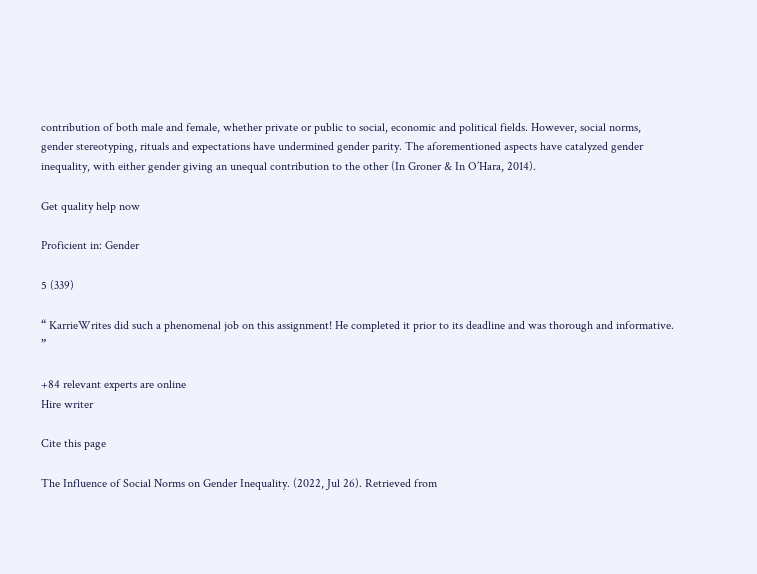contribution of both male and female, whether private or public to social, economic and political fields. However, social norms, gender stereotyping, rituals and expectations have undermined gender parity. The aforementioned aspects have catalyzed gender inequality, with either gender giving an unequal contribution to the other (In Groner & In O’Hara, 2014).

Get quality help now

Proficient in: Gender

5 (339)

“ KarrieWrites did such a phenomenal job on this assignment! He completed it prior to its deadline and was thorough and informative. ”

+84 relevant experts are online
Hire writer

Cite this page

The Influence of Social Norms on Gender Inequality. (2022, Jul 26). Retrieved from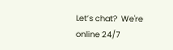Let’s chat?  We're online 24/7